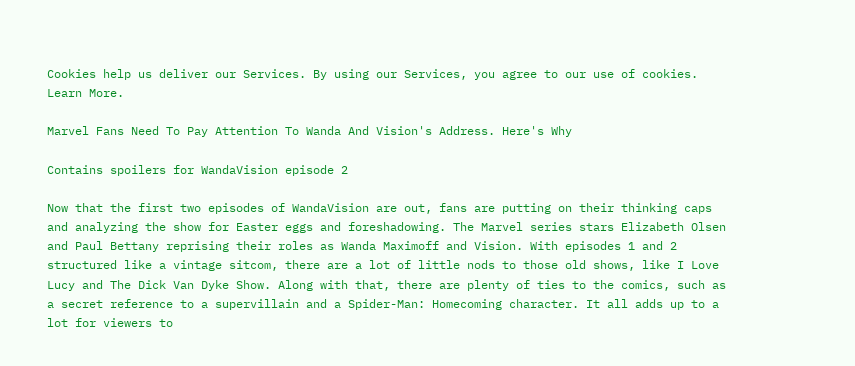Cookies help us deliver our Services. By using our Services, you agree to our use of cookies. Learn More.

Marvel Fans Need To Pay Attention To Wanda And Vision's Address. Here's Why

Contains spoilers for WandaVision episode 2

Now that the first two episodes of WandaVision are out, fans are putting on their thinking caps and analyzing the show for Easter eggs and foreshadowing. The Marvel series stars Elizabeth Olsen and Paul Bettany reprising their roles as Wanda Maximoff and Vision. With episodes 1 and 2 structured like a vintage sitcom, there are a lot of little nods to those old shows, like I Love Lucy and The Dick Van Dyke Show. Along with that, there are plenty of ties to the comics, such as a secret reference to a supervillain and a Spider-Man: Homecoming character. It all adds up to a lot for viewers to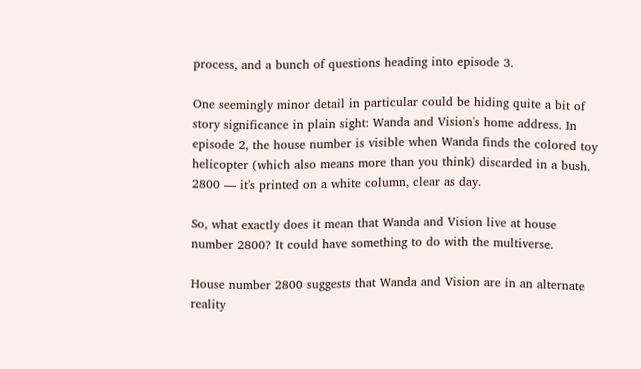process, and a bunch of questions heading into episode 3.

One seemingly minor detail in particular could be hiding quite a bit of story significance in plain sight: Wanda and Vision's home address. In episode 2, the house number is visible when Wanda finds the colored toy helicopter (which also means more than you think) discarded in a bush. 2800 — it's printed on a white column, clear as day.

So, what exactly does it mean that Wanda and Vision live at house number 2800? It could have something to do with the multiverse.

House number 2800 suggests that Wanda and Vision are in an alternate reality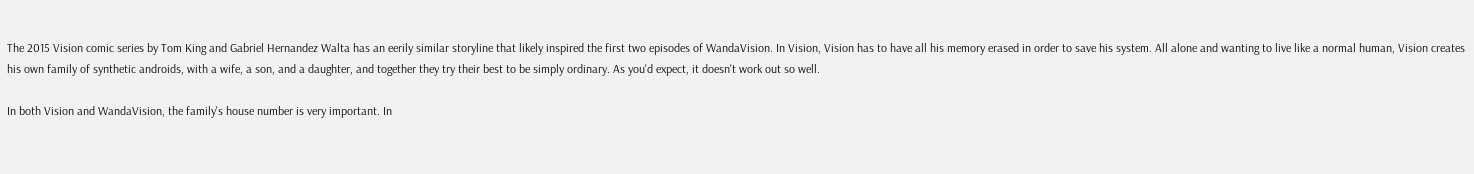The 2015 Vision comic series by Tom King and Gabriel Hernandez Walta has an eerily similar storyline that likely inspired the first two episodes of WandaVision. In Vision, Vision has to have all his memory erased in order to save his system. All alone and wanting to live like a normal human, Vision creates his own family of synthetic androids, with a wife, a son, and a daughter, and together they try their best to be simply ordinary. As you'd expect, it doesn't work out so well.

In both Vision and WandaVision, the family's house number is very important. In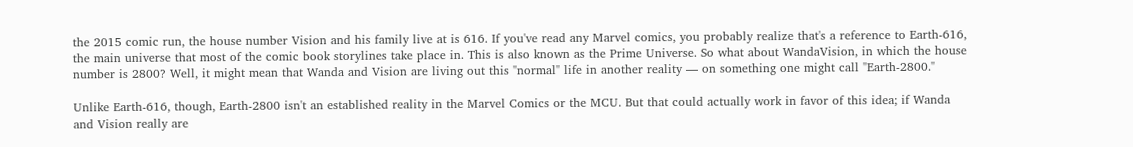the 2015 comic run, the house number Vision and his family live at is 616. If you've read any Marvel comics, you probably realize that's a reference to Earth-616, the main universe that most of the comic book storylines take place in. This is also known as the Prime Universe. So what about WandaVision, in which the house number is 2800? Well, it might mean that Wanda and Vision are living out this "normal" life in another reality — on something one might call "Earth-2800."

Unlike Earth-616, though, Earth-2800 isn't an established reality in the Marvel Comics or the MCU. But that could actually work in favor of this idea; if Wanda and Vision really are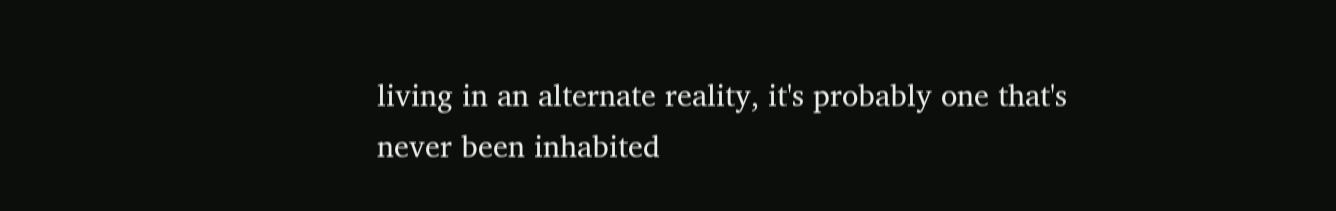living in an alternate reality, it's probably one that's never been inhabited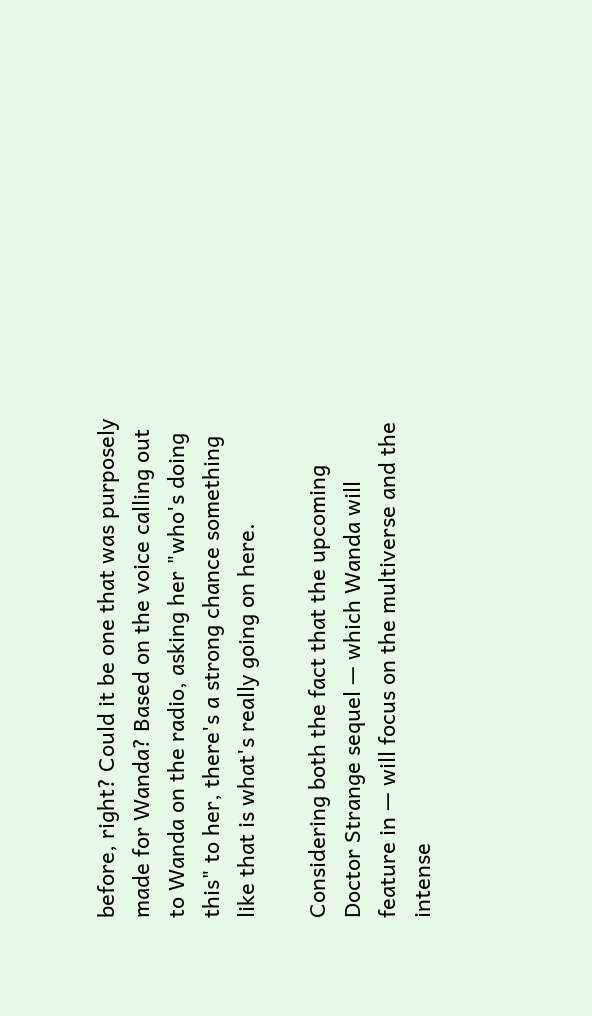before, right? Could it be one that was purposely made for Wanda? Based on the voice calling out to Wanda on the radio, asking her "who's doing this" to her, there's a strong chance something like that is what's really going on here.

Considering both the fact that the upcoming Doctor Strange sequel — which Wanda will feature in — will focus on the multiverse and the intense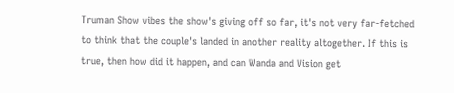Truman Show vibes the show's giving off so far, it's not very far-fetched to think that the couple's landed in another reality altogether. If this is true, then how did it happen, and can Wanda and Vision get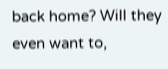back home? Will they even want to,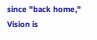since "back home," Vision is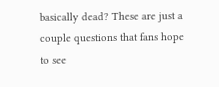basically dead? These are just a couple questions that fans hope to see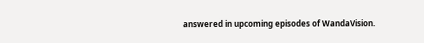answered in upcoming episodes of WandaVision.